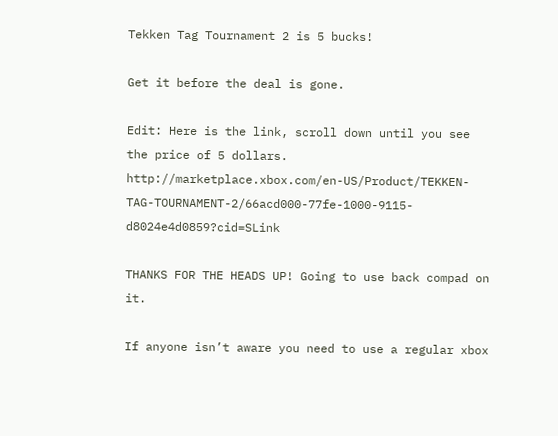Tekken Tag Tournament 2 is 5 bucks!

Get it before the deal is gone.

Edit: Here is the link, scroll down until you see the price of 5 dollars. http://marketplace.xbox.com/en-US/Product/TEKKEN-TAG-TOURNAMENT-2/66acd000-77fe-1000-9115-d8024e4d0859?cid=SLink

THANKS FOR THE HEADS UP! Going to use back compad on it.

If anyone isn’t aware you need to use a regular xbox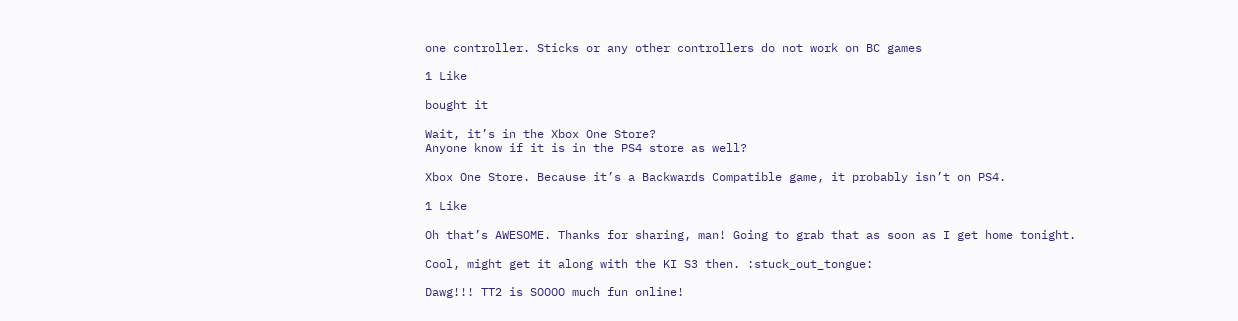one controller. Sticks or any other controllers do not work on BC games

1 Like

bought it

Wait, it’s in the Xbox One Store?
Anyone know if it is in the PS4 store as well?

Xbox One Store. Because it’s a Backwards Compatible game, it probably isn’t on PS4.

1 Like

Oh that’s AWESOME. Thanks for sharing, man! Going to grab that as soon as I get home tonight.

Cool, might get it along with the KI S3 then. :stuck_out_tongue:

Dawg!!! TT2 is SOOOO much fun online!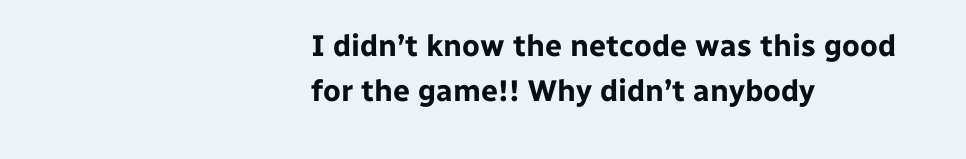I didn’t know the netcode was this good for the game!! Why didn’t anybody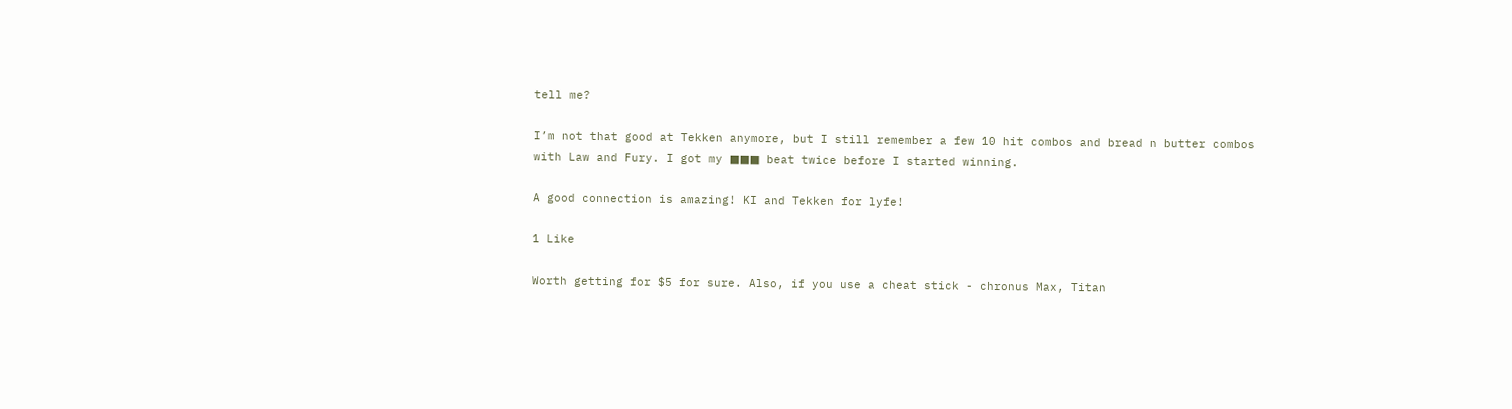tell me?

I’m not that good at Tekken anymore, but I still remember a few 10 hit combos and bread n butter combos with Law and Fury. I got my ■■■ beat twice before I started winning.

A good connection is amazing! KI and Tekken for lyfe!

1 Like

Worth getting for $5 for sure. Also, if you use a cheat stick - chronus Max, Titan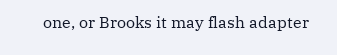one, or Brooks it may flash adapter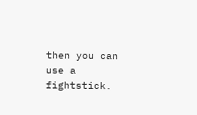then you can use a fightstick.